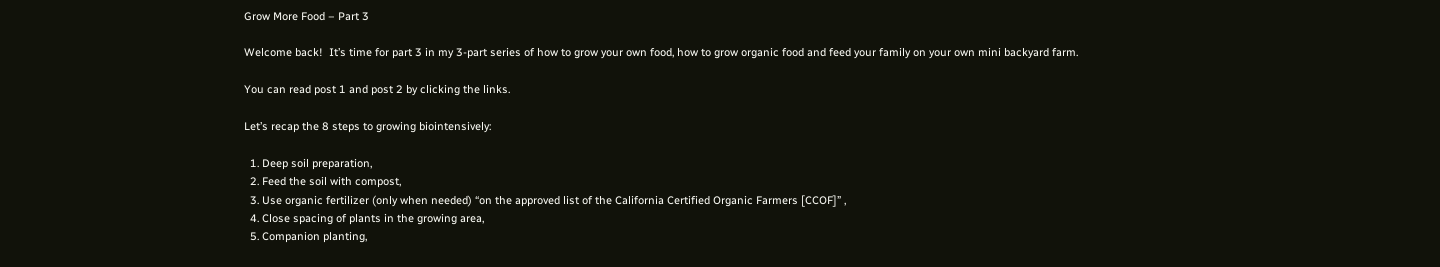Grow More Food – Part 3

Welcome back!  It’s time for part 3 in my 3-part series of how to grow your own food, how to grow organic food and feed your family on your own mini backyard farm.

You can read post 1 and post 2 by clicking the links.

Let’s recap the 8 steps to growing biointensively:

  1. Deep soil preparation,
  2. Feed the soil with compost,
  3. Use organic fertilizer (only when needed) “on the approved list of the California Certified Organic Farmers [CCOF]” ,
  4. Close spacing of plants in the growing area,
  5. Companion planting,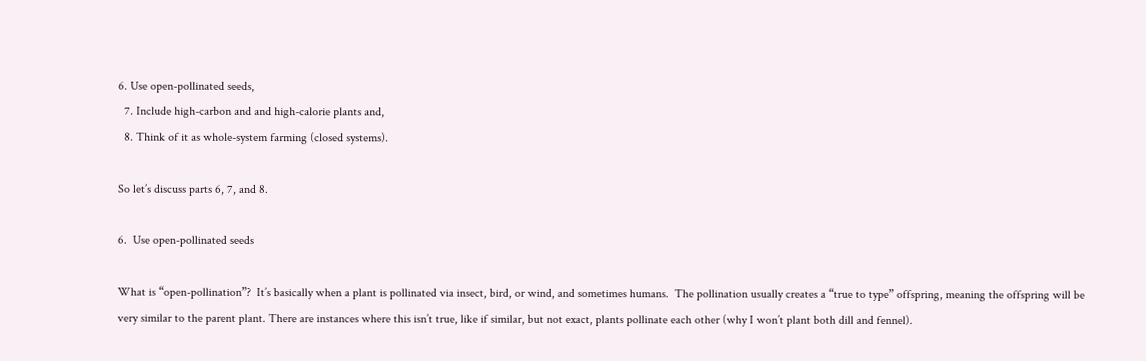6. Use open-pollinated seeds,
  7. Include high-carbon and and high-calorie plants and,
  8. Think of it as whole-system farming (closed systems).

So let’s discuss parts 6, 7, and 8.

6.  Use open-pollinated seeds

What is “open-pollination”?  It’s basically when a plant is pollinated via insect, bird, or wind, and sometimes humans.  The pollination usually creates a “true to type” offspring, meaning the offspring will be very similar to the parent plant. There are instances where this isn’t true, like if similar, but not exact, plants pollinate each other (why I won’t plant both dill and fennel).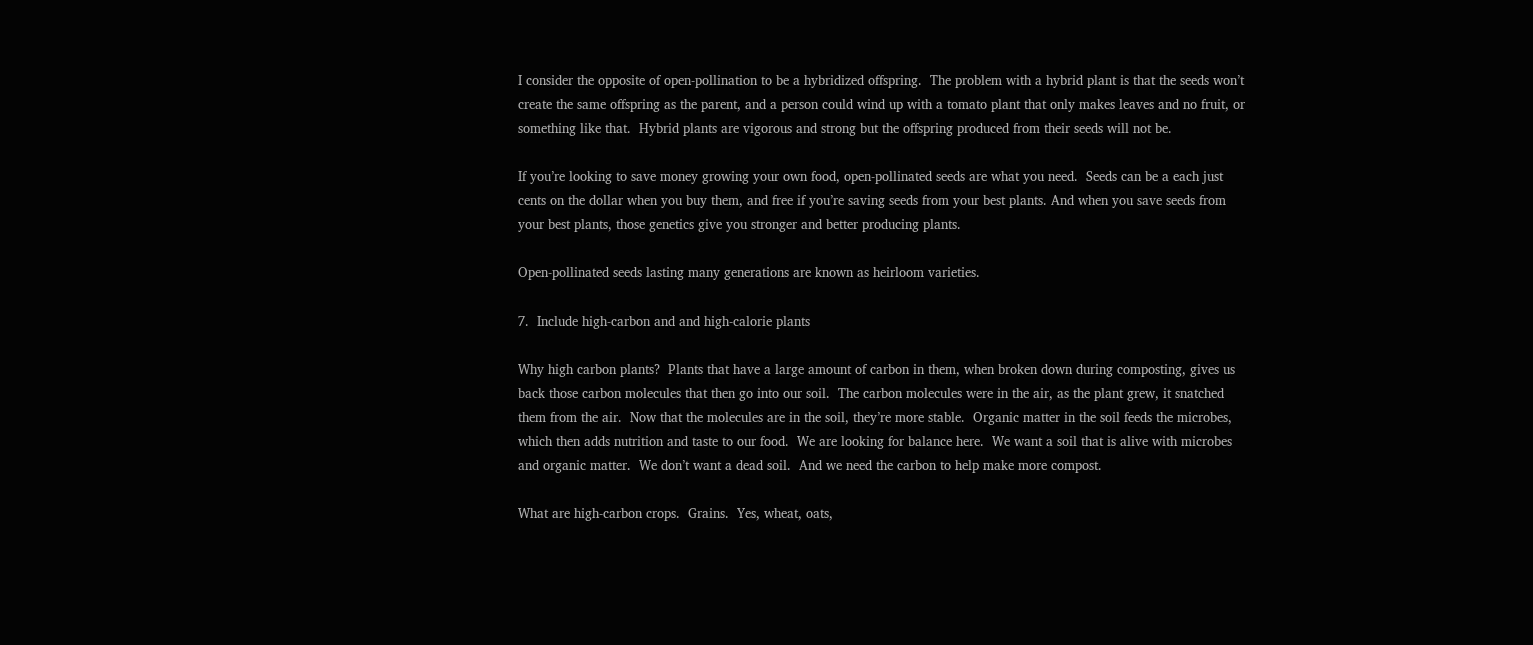I consider the opposite of open-pollination to be a hybridized offspring.  The problem with a hybrid plant is that the seeds won’t create the same offspring as the parent, and a person could wind up with a tomato plant that only makes leaves and no fruit, or something like that.  Hybrid plants are vigorous and strong but the offspring produced from their seeds will not be.

If you’re looking to save money growing your own food, open-pollinated seeds are what you need.  Seeds can be a each just cents on the dollar when you buy them, and free if you’re saving seeds from your best plants. And when you save seeds from your best plants, those genetics give you stronger and better producing plants.

Open-pollinated seeds lasting many generations are known as heirloom varieties.

7.  Include high-carbon and and high-calorie plants

Why high carbon plants?  Plants that have a large amount of carbon in them, when broken down during composting, gives us back those carbon molecules that then go into our soil.  The carbon molecules were in the air, as the plant grew, it snatched them from the air.  Now that the molecules are in the soil, they’re more stable.  Organic matter in the soil feeds the microbes, which then adds nutrition and taste to our food.  We are looking for balance here.  We want a soil that is alive with microbes and organic matter.  We don’t want a dead soil.  And we need the carbon to help make more compost.

What are high-carbon crops.  Grains.  Yes, wheat, oats,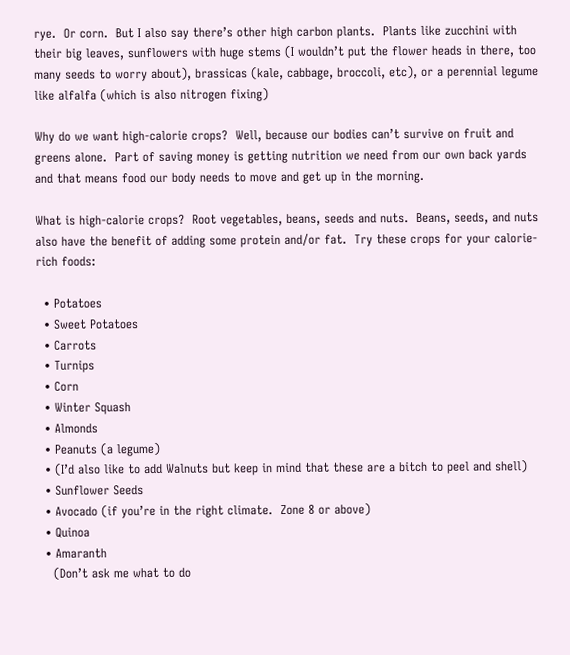rye.  Or corn.  But I also say there’s other high carbon plants.  Plants like zucchini with their big leaves, sunflowers with huge stems (I wouldn’t put the flower heads in there, too many seeds to worry about), brassicas (kale, cabbage, broccoli, etc), or a perennial legume like alfalfa (which is also nitrogen fixing)

Why do we want high-calorie crops?  Well, because our bodies can’t survive on fruit and greens alone.  Part of saving money is getting nutrition we need from our own back yards and that means food our body needs to move and get up in the morning.

What is high-calorie crops?  Root vegetables, beans, seeds and nuts.  Beans, seeds, and nuts also have the benefit of adding some protein and/or fat.  Try these crops for your calorie-rich foods:

  • Potatoes
  • Sweet Potatoes
  • Carrots
  • Turnips
  • Corn
  • Winter Squash
  • Almonds
  • Peanuts (a legume)
  • (I’d also like to add Walnuts but keep in mind that these are a bitch to peel and shell)
  • Sunflower Seeds
  • Avocado (if you’re in the right climate.  Zone 8 or above)
  • Quinoa
  • Amaranth
    (Don’t ask me what to do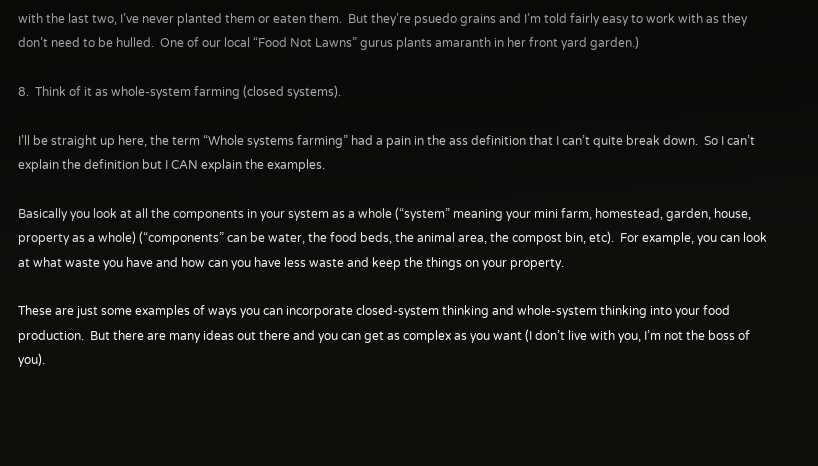with the last two, I’ve never planted them or eaten them.  But they’re psuedo grains and I’m told fairly easy to work with as they don’t need to be hulled.  One of our local “Food Not Lawns” gurus plants amaranth in her front yard garden.)

8.  Think of it as whole-system farming (closed systems).

I’ll be straight up here, the term “Whole systems farming” had a pain in the ass definition that I can’t quite break down.  So I can’t explain the definition but I CAN explain the examples.

Basically you look at all the components in your system as a whole (“system” meaning your mini farm, homestead, garden, house, property as a whole) (“components” can be water, the food beds, the animal area, the compost bin, etc).  For example, you can look at what waste you have and how can you have less waste and keep the things on your property.

These are just some examples of ways you can incorporate closed-system thinking and whole-system thinking into your food production.  But there are many ideas out there and you can get as complex as you want (I don’t live with you, I’m not the boss of you).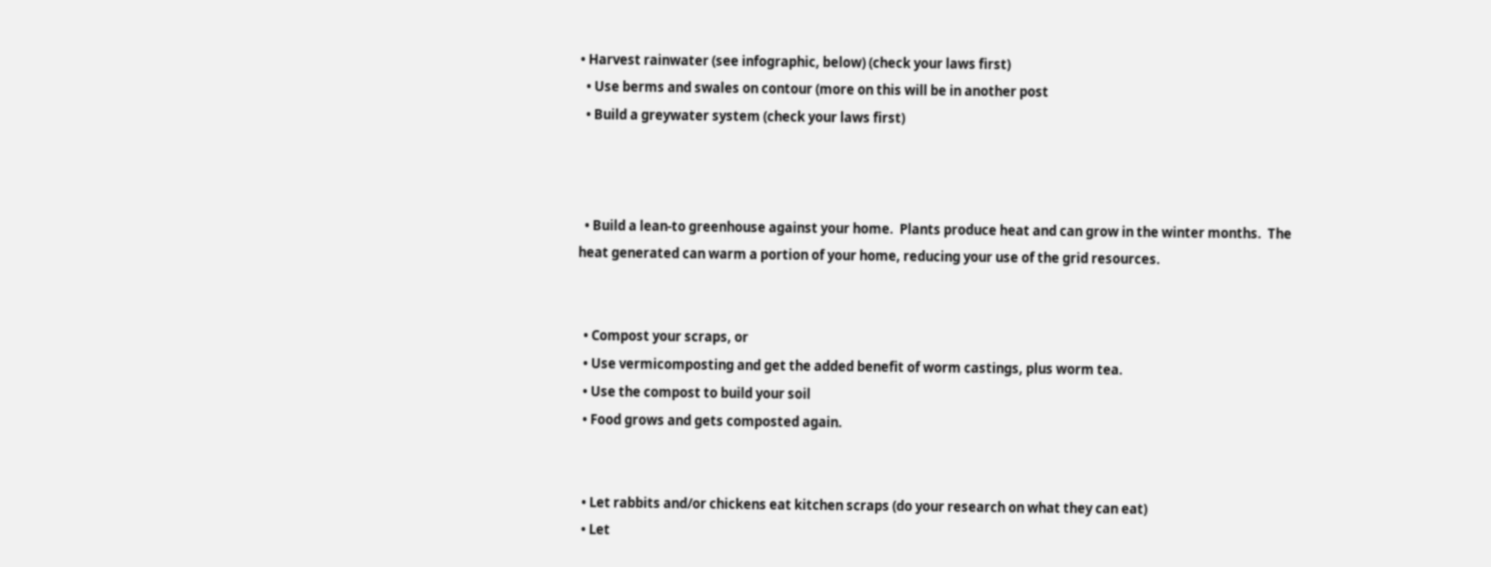• Harvest rainwater (see infographic, below) (check your laws first)
  • Use berms and swales on contour (more on this will be in another post
  • Build a greywater system (check your laws first)



  • Build a lean-to greenhouse against your home.  Plants produce heat and can grow in the winter months.  The heat generated can warm a portion of your home, reducing your use of the grid resources.


  • Compost your scraps, or
  • Use vermicomposting and get the added benefit of worm castings, plus worm tea.
  • Use the compost to build your soil
  • Food grows and gets composted again.


  • Let rabbits and/or chickens eat kitchen scraps (do your research on what they can eat)
  • Let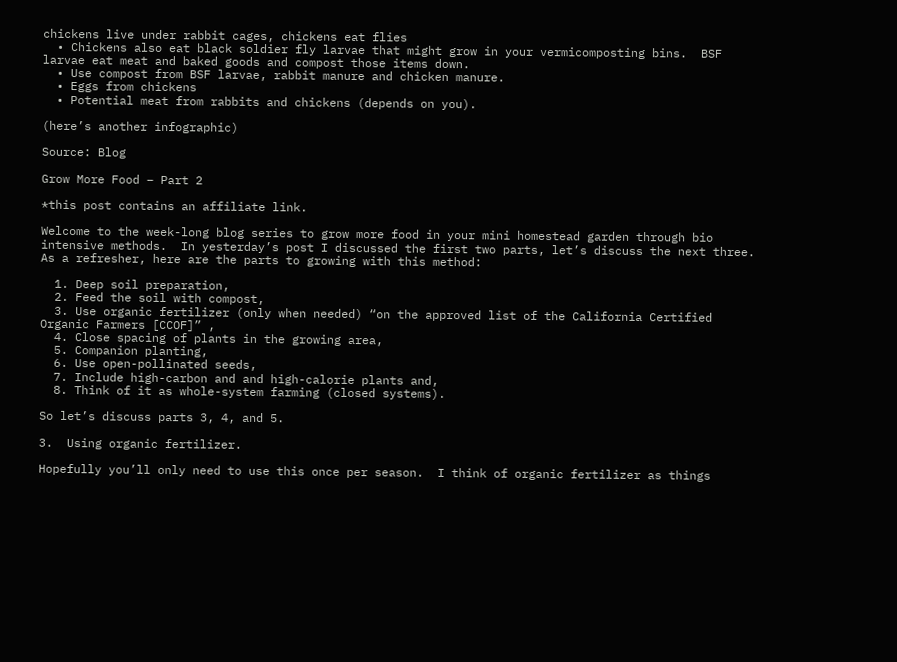chickens live under rabbit cages, chickens eat flies
  • Chickens also eat black soldier fly larvae that might grow in your vermicomposting bins.  BSF larvae eat meat and baked goods and compost those items down.
  • Use compost from BSF larvae, rabbit manure and chicken manure.
  • Eggs from chickens
  • Potential meat from rabbits and chickens (depends on you).

(here’s another infographic)

Source: Blog

Grow More Food – Part 2

*this post contains an affiliate link.

Welcome to the week-long blog series to grow more food in your mini homestead garden through bio intensive methods.  In yesterday’s post I discussed the first two parts, let’s discuss the next three.  As a refresher, here are the parts to growing with this method:

  1. Deep soil preparation,
  2. Feed the soil with compost,
  3. Use organic fertilizer (only when needed) “on the approved list of the California Certified Organic Farmers [CCOF]” ,
  4. Close spacing of plants in the growing area,
  5. Companion planting,
  6. Use open-pollinated seeds,
  7. Include high-carbon and and high-calorie plants and,
  8. Think of it as whole-system farming (closed systems).

So let’s discuss parts 3, 4, and 5.

3.  Using organic fertilizer.

Hopefully you’ll only need to use this once per season.  I think of organic fertilizer as things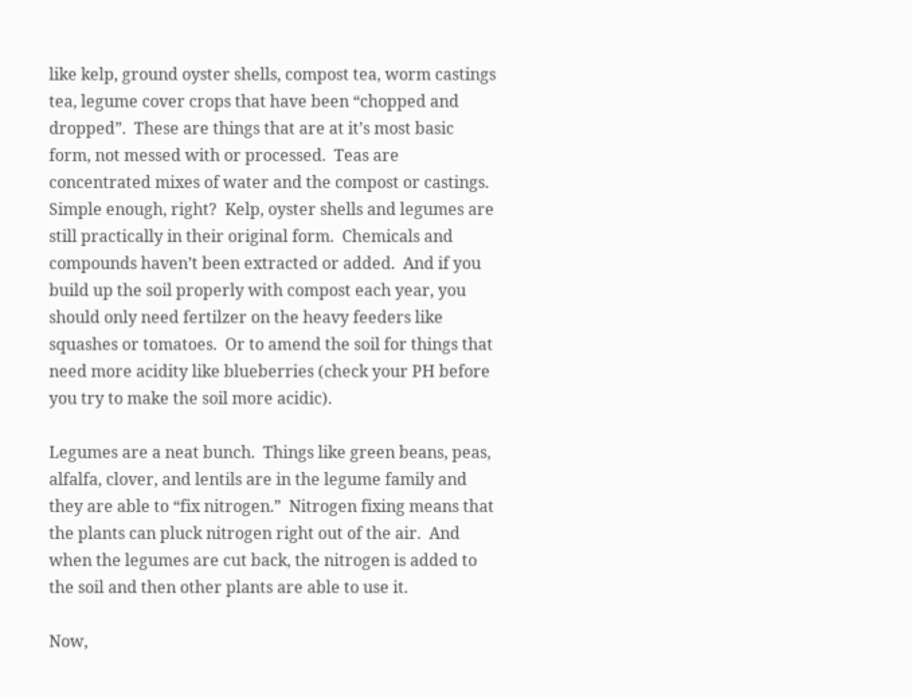like kelp, ground oyster shells, compost tea, worm castings tea, legume cover crops that have been “chopped and dropped”.  These are things that are at it’s most basic form, not messed with or processed.  Teas are concentrated mixes of water and the compost or castings.  Simple enough, right?  Kelp, oyster shells and legumes are still practically in their original form.  Chemicals and compounds haven’t been extracted or added.  And if you build up the soil properly with compost each year, you should only need fertilzer on the heavy feeders like squashes or tomatoes.  Or to amend the soil for things that need more acidity like blueberries (check your PH before you try to make the soil more acidic).

Legumes are a neat bunch.  Things like green beans, peas, alfalfa, clover, and lentils are in the legume family and they are able to “fix nitrogen.”  Nitrogen fixing means that the plants can pluck nitrogen right out of the air.  And when the legumes are cut back, the nitrogen is added to the soil and then other plants are able to use it.

Now,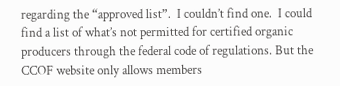regarding the “approved list”.  I couldn’t find one.  I could find a list of what’s not permitted for certified organic producers through the federal code of regulations. But the CCOF website only allows members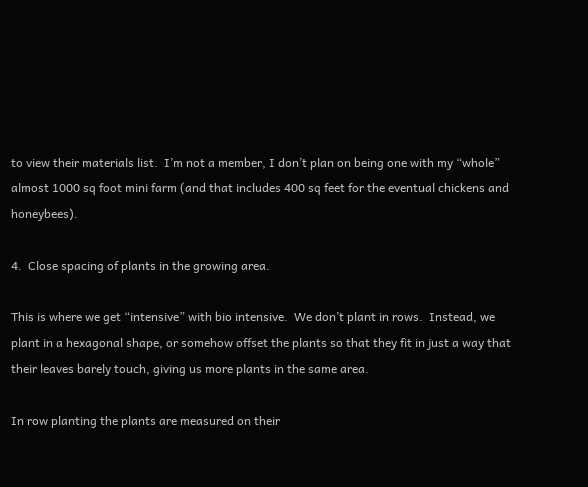to view their materials list.  I’m not a member, I don’t plan on being one with my “whole” almost 1000 sq foot mini farm (and that includes 400 sq feet for the eventual chickens and honeybees).

4.  Close spacing of plants in the growing area.

This is where we get “intensive” with bio intensive.  We don’t plant in rows.  Instead, we plant in a hexagonal shape, or somehow offset the plants so that they fit in just a way that their leaves barely touch, giving us more plants in the same area.

In row planting the plants are measured on their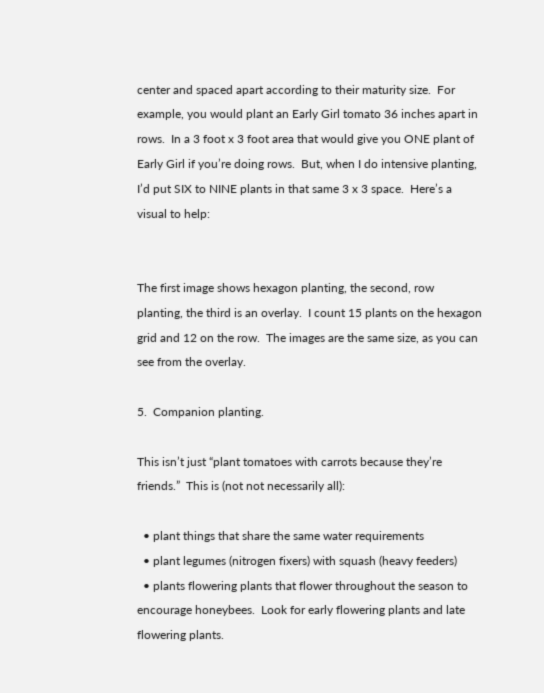center and spaced apart according to their maturity size.  For example, you would plant an Early Girl tomato 36 inches apart in rows.  In a 3 foot x 3 foot area that would give you ONE plant of Early Girl if you’re doing rows.  But, when I do intensive planting, I’d put SIX to NINE plants in that same 3 x 3 space.  Here’s a visual to help:


The first image shows hexagon planting, the second, row planting, the third is an overlay.  I count 15 plants on the hexagon grid and 12 on the row.  The images are the same size, as you can see from the overlay.

5.  Companion planting.

This isn’t just “plant tomatoes with carrots because they’re friends.”  This is (not not necessarily all):

  • plant things that share the same water requirements
  • plant legumes (nitrogen fixers) with squash (heavy feeders)
  • plants flowering plants that flower throughout the season to encourage honeybees.  Look for early flowering plants and late flowering plants.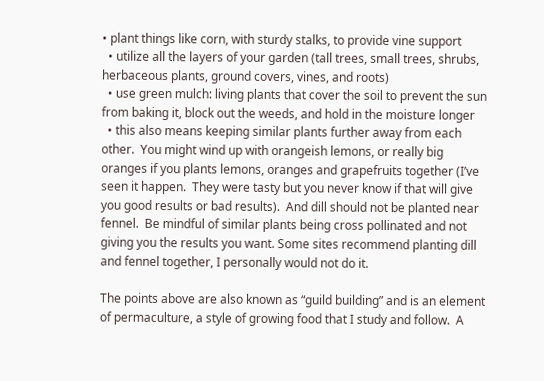• plant things like corn, with sturdy stalks, to provide vine support
  • utilize all the layers of your garden (tall trees, small trees, shrubs, herbaceous plants, ground covers, vines, and roots)
  • use green mulch: living plants that cover the soil to prevent the sun from baking it, block out the weeds, and hold in the moisture longer
  • this also means keeping similar plants further away from each other.  You might wind up with orangeish lemons, or really big oranges if you plants lemons, oranges and grapefruits together (I’ve seen it happen.  They were tasty but you never know if that will give you good results or bad results).  And dill should not be planted near fennel.  Be mindful of similar plants being cross pollinated and not giving you the results you want. Some sites recommend planting dill and fennel together, I personally would not do it.

The points above are also known as “guild building” and is an element of permaculture, a style of growing food that I study and follow.  A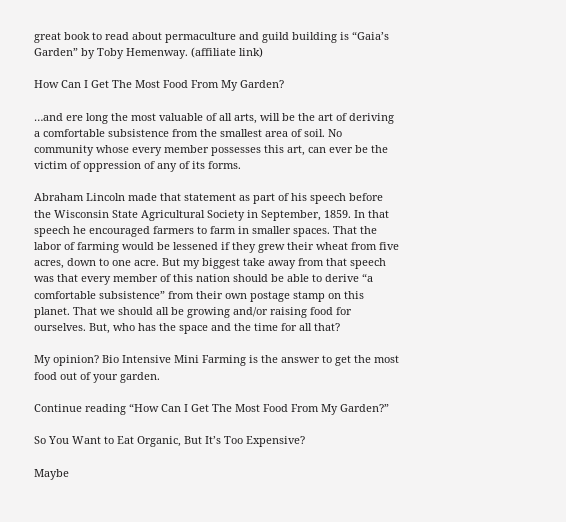great book to read about permaculture and guild building is “Gaia’s Garden” by Toby Hemenway. (affiliate link)

How Can I Get The Most Food From My Garden?

…and ere long the most valuable of all arts, will be the art of deriving a comfortable subsistence from the smallest area of soil. No community whose every member possesses this art, can ever be the victim of oppression of any of its forms.

Abraham Lincoln made that statement as part of his speech before the Wisconsin State Agricultural Society in September, 1859. In that speech he encouraged farmers to farm in smaller spaces. That the labor of farming would be lessened if they grew their wheat from five acres, down to one acre. But my biggest take away from that speech was that every member of this nation should be able to derive “a comfortable subsistence” from their own postage stamp on this planet. That we should all be growing and/or raising food for ourselves. But, who has the space and the time for all that?

My opinion? Bio Intensive Mini Farming is the answer to get the most food out of your garden.

Continue reading “How Can I Get The Most Food From My Garden?”

So You Want to Eat Organic, But It’s Too Expensive?

Maybe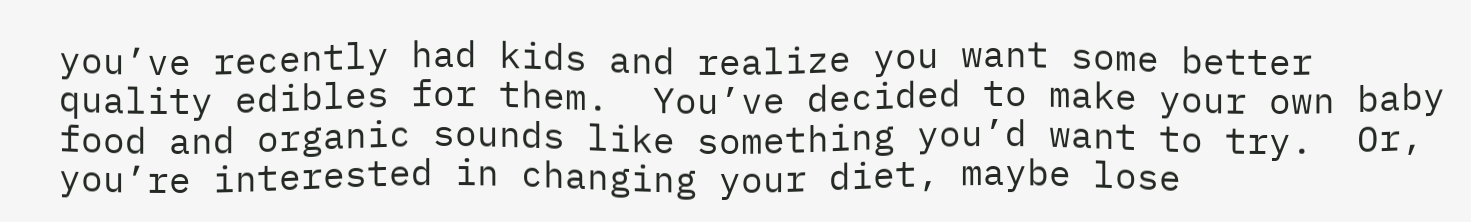you’ve recently had kids and realize you want some better quality edibles for them.  You’ve decided to make your own baby food and organic sounds like something you’d want to try.  Or, you’re interested in changing your diet, maybe lose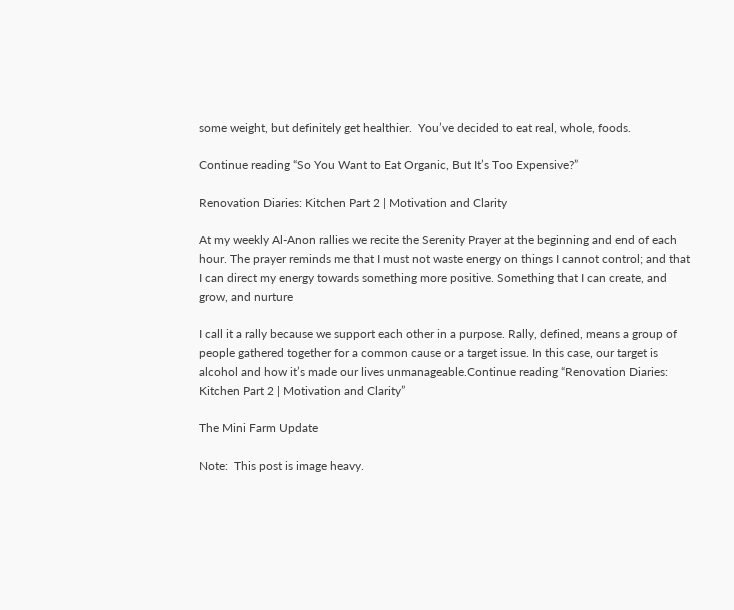some weight, but definitely get healthier.  You’ve decided to eat real, whole, foods.

Continue reading “So You Want to Eat Organic, But It’s Too Expensive?”

Renovation Diaries: Kitchen Part 2 | Motivation and Clarity

At my weekly Al-Anon rallies we recite the Serenity Prayer at the beginning and end of each hour. The prayer reminds me that I must not waste energy on things I cannot control; and that I can direct my energy towards something more positive. Something that I can create, and grow, and nurture

I call it a rally because we support each other in a purpose. Rally, defined, means a group of people gathered together for a common cause or a target issue. In this case, our target is alcohol and how it’s made our lives unmanageable.Continue reading “Renovation Diaries: Kitchen Part 2 | Motivation and Clarity”

The Mini Farm Update

Note:  This post is image heavy.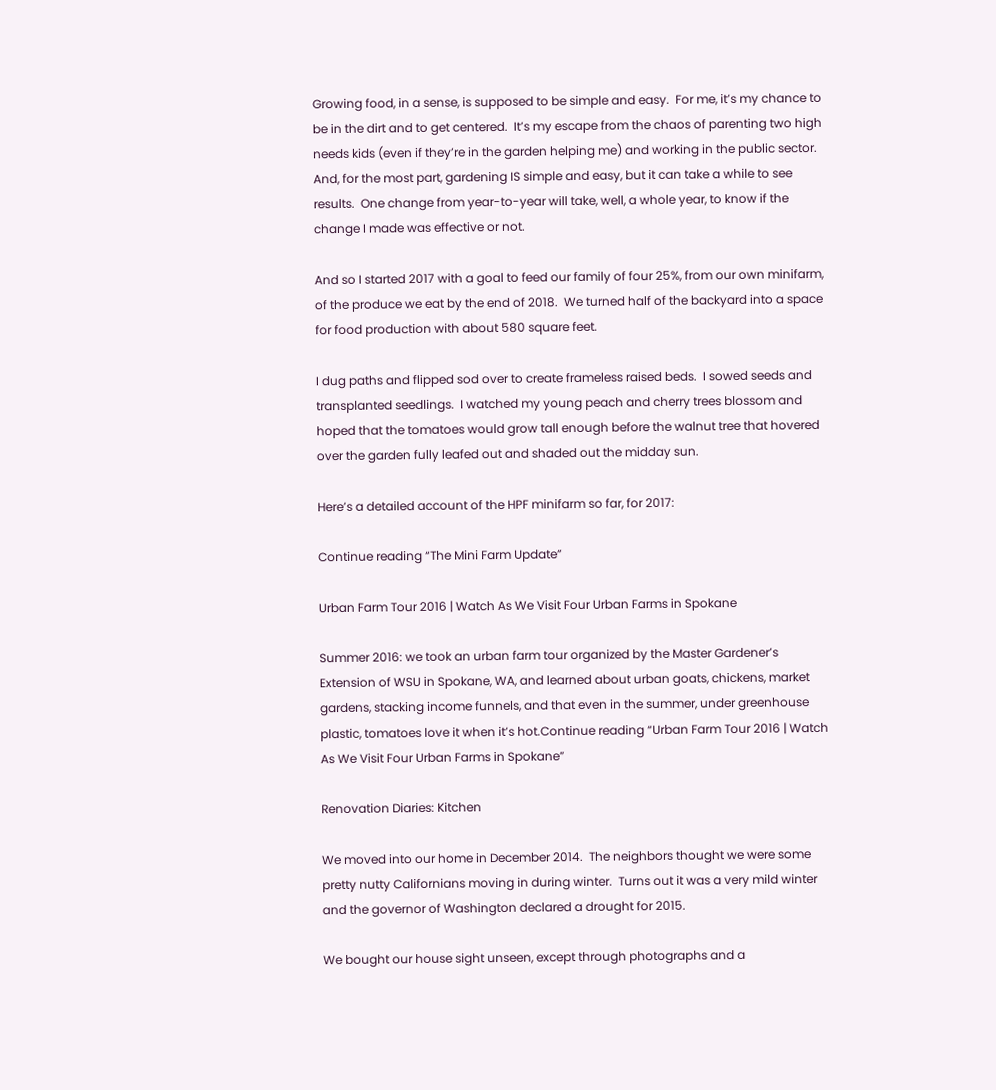Growing food, in a sense, is supposed to be simple and easy.  For me, it’s my chance to be in the dirt and to get centered.  It’s my escape from the chaos of parenting two high needs kids (even if they’re in the garden helping me) and working in the public sector.  And, for the most part, gardening IS simple and easy, but it can take a while to see results.  One change from year-to-year will take, well, a whole year, to know if the change I made was effective or not.

And so I started 2017 with a goal to feed our family of four 25%, from our own minifarm, of the produce we eat by the end of 2018.  We turned half of the backyard into a space for food production with about 580 square feet.

I dug paths and flipped sod over to create frameless raised beds.  I sowed seeds and transplanted seedlings.  I watched my young peach and cherry trees blossom and hoped that the tomatoes would grow tall enough before the walnut tree that hovered over the garden fully leafed out and shaded out the midday sun.

Here’s a detailed account of the HPF minifarm so far, for 2017:

Continue reading “The Mini Farm Update”

Urban Farm Tour 2016 | Watch As We Visit Four Urban Farms in Spokane

Summer 2016: we took an urban farm tour organized by the Master Gardener’s Extension of WSU in Spokane, WA, and learned about urban goats, chickens, market gardens, stacking income funnels, and that even in the summer, under greenhouse plastic, tomatoes love it when it’s hot.Continue reading “Urban Farm Tour 2016 | Watch As We Visit Four Urban Farms in Spokane”

Renovation Diaries: Kitchen

We moved into our home in December 2014.  The neighbors thought we were some pretty nutty Californians moving in during winter.  Turns out it was a very mild winter and the governor of Washington declared a drought for 2015.

We bought our house sight unseen, except through photographs and a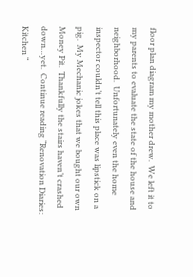floor plan diagram my mother drew.  We left it to my parents to evaluate the state of the house and neighborhood.  Unfortunately even the home inspector couldn’t tell this place was lipstick on a pig.  My Mechanic jokes that we bought our own Money Pit.  Thankfully the stairs haven’t crashed down…yet.  Continue reading “Renovation Diaries: Kitchen “